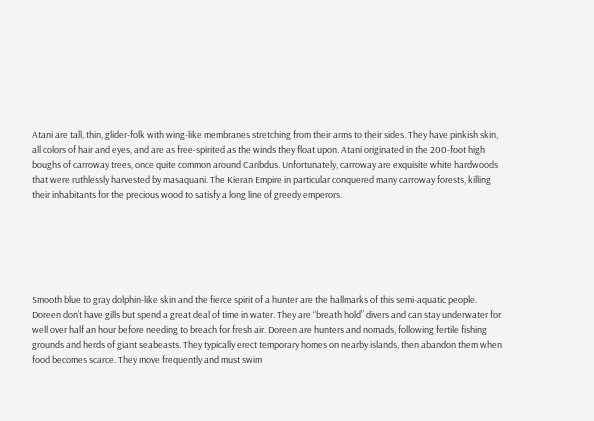Atani are tall, thin, glider-folk with wing-like membranes stretching from their arms to their sides. They have pinkish skin, all colors of hair and eyes, and are as free-spirited as the winds they float upon. Atani originated in the 200-foot high boughs of carroway trees, once quite common around Caribdus. Unfortunately, carroway are exquisite white hardwoods that were ruthlessly harvested by masaquani. The Kieran Empire in particular conquered many carroway forests, killing their inhabitants for the precious wood to satisfy a long line of greedy emperors.






Smooth blue to gray dolphin-like skin and the fierce spirit of a hunter are the hallmarks of this semi-aquatic people. Doreen don’t have gills but spend a great deal of time in water. They are “breath hold” divers and can stay underwater for well over half an hour before needing to breach for fresh air. Doreen are hunters and nomads, following fertile fishing grounds and herds of giant seabeasts. They typically erect temporary homes on nearby islands, then abandon them when food becomes scarce. They move frequently and must swim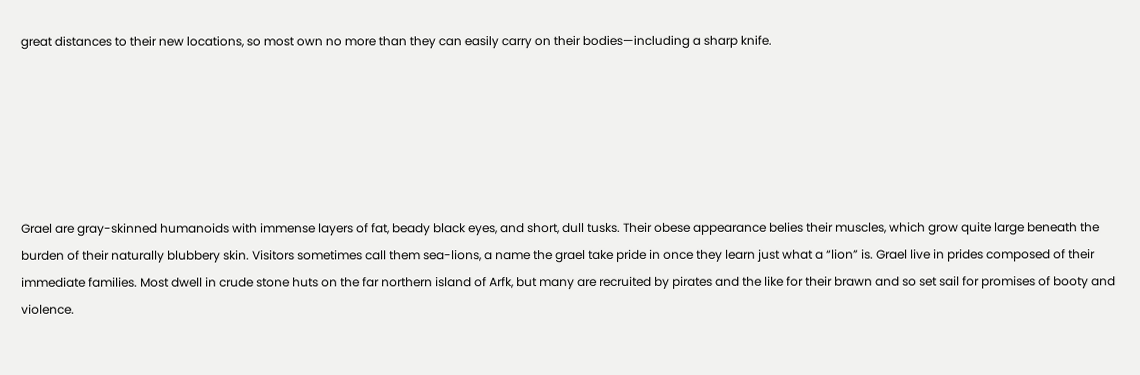great distances to their new locations, so most own no more than they can easily carry on their bodies—including a sharp knife.






Grael are gray-skinned humanoids with immense layers of fat, beady black eyes, and short, dull tusks. Their obese appearance belies their muscles, which grow quite large beneath the burden of their naturally blubbery skin. Visitors sometimes call them sea-lions, a name the grael take pride in once they learn just what a “lion” is. Grael live in prides composed of their immediate families. Most dwell in crude stone huts on the far northern island of Arfk, but many are recruited by pirates and the like for their brawn and so set sail for promises of booty and violence.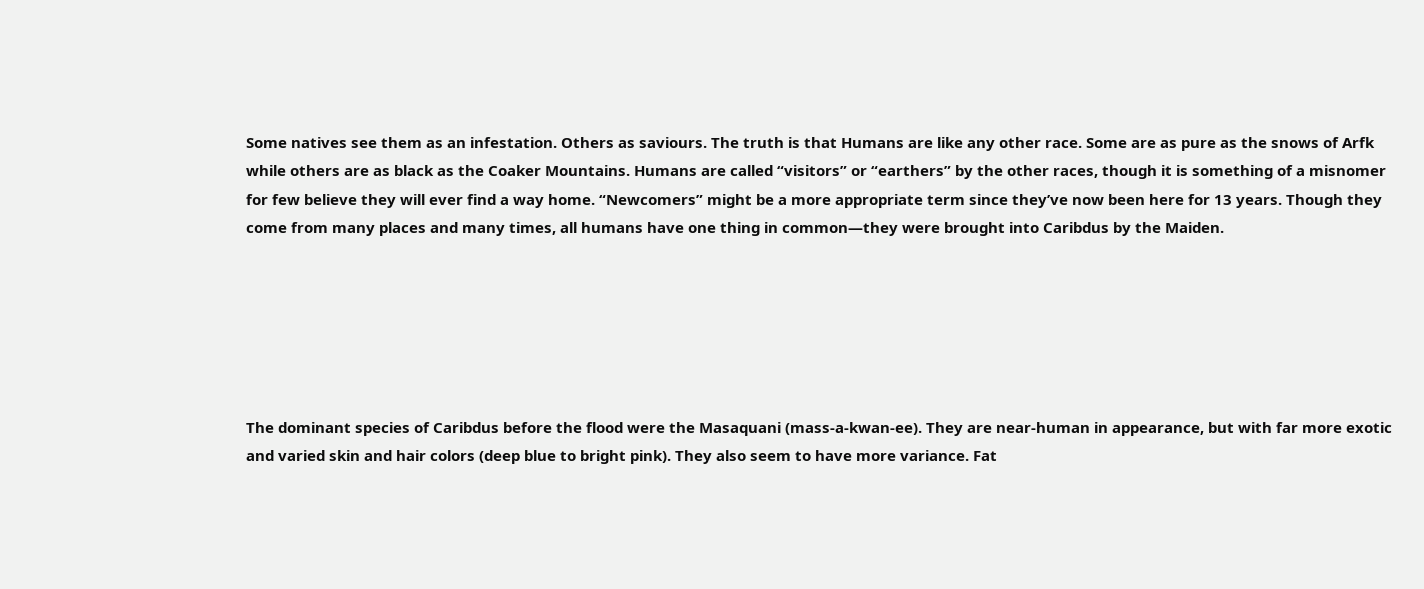Some natives see them as an infestation. Others as saviours. The truth is that Humans are like any other race. Some are as pure as the snows of Arfk while others are as black as the Coaker Mountains. Humans are called “visitors” or “earthers” by the other races, though it is something of a misnomer for few believe they will ever find a way home. “Newcomers” might be a more appropriate term since they’ve now been here for 13 years. Though they come from many places and many times, all humans have one thing in common—they were brought into Caribdus by the Maiden.






The dominant species of Caribdus before the flood were the Masaquani (mass-a-kwan-ee). They are near-human in appearance, but with far more exotic and varied skin and hair colors (deep blue to bright pink). They also seem to have more variance. Fat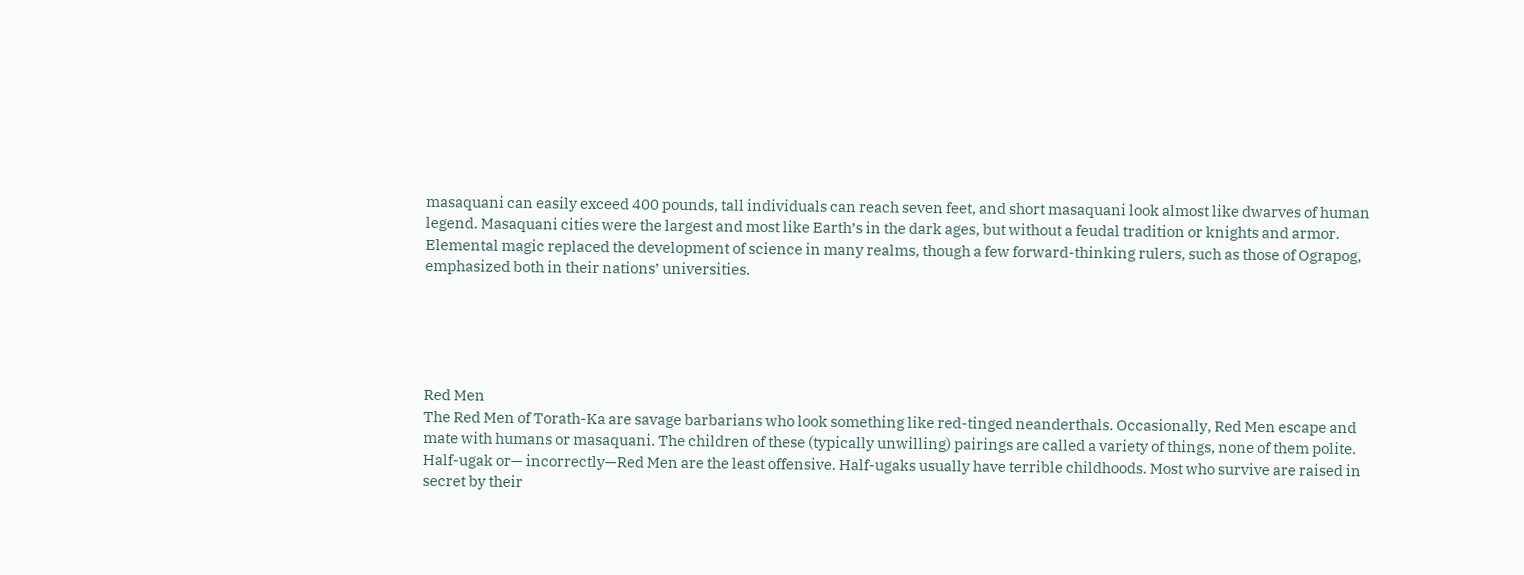masaquani can easily exceed 400 pounds, tall individuals can reach seven feet, and short masaquani look almost like dwarves of human legend. Masaquani cities were the largest and most like Earth’s in the dark ages, but without a feudal tradition or knights and armor. Elemental magic replaced the development of science in many realms, though a few forward-thinking rulers, such as those of Ograpog, emphasized both in their nations’ universities.





Red Men
The Red Men of Torath-Ka are savage barbarians who look something like red-tinged neanderthals. Occasionally, Red Men escape and mate with humans or masaquani. The children of these (typically unwilling) pairings are called a variety of things, none of them polite. Half-ugak or— incorrectly—Red Men are the least offensive. Half-ugaks usually have terrible childhoods. Most who survive are raised in secret by their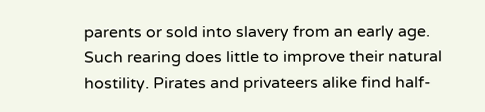parents or sold into slavery from an early age. Such rearing does little to improve their natural hostility. Pirates and privateers alike find half-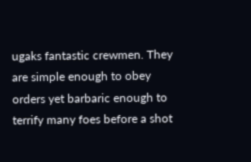ugaks fantastic crewmen. They are simple enough to obey orders yet barbaric enough to terrify many foes before a shot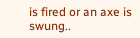is fired or an axe is swung..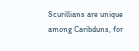Scurillians are unique among Caribduns, for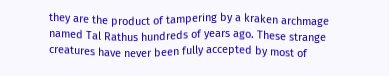they are the product of tampering by a kraken archmage named Tal Rathus hundreds of years ago. These strange creatures have never been fully accepted by most of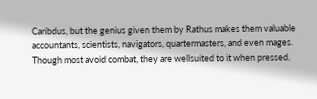Caribdus, but the genius given them by Rathus makes them valuable accountants, scientists, navigators, quartermasters, and even mages. Though most avoid combat, they are wellsuited to it when pressed.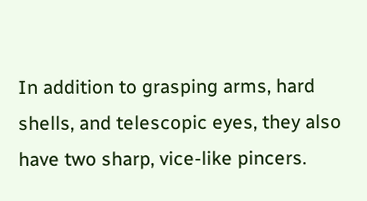In addition to grasping arms, hard shells, and telescopic eyes, they also have two sharp, vice-like pincers.